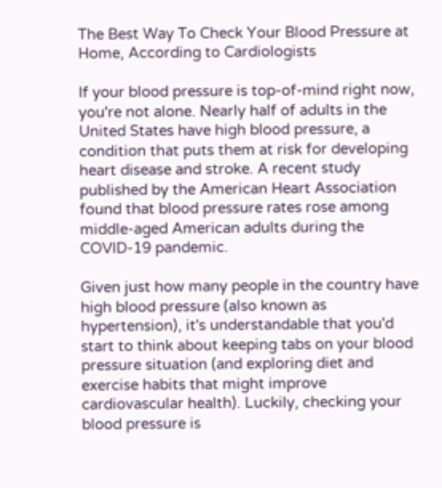The Best Way To Check Your Blood Pressure at Home, According to Cardiologists

If your blood pressure is top-of-mind right now, you're not alone. Nearly half of adults in the United States have high blood pressure, a condition that puts them at risk for developing heart disease and stroke. A recent study published by the American Heart Association found that blood pressure rates rose among middle-aged American adults during the COVID-19 pandemic.

Given just how many people in the country have high blood pressure (also known as hypertension), it's understandable that you'd start to think about keeping tabs on your blood pressure situation (and exploring diet and exercise habits that might improve cardiovascular health). Luckily, checking your blood pressure is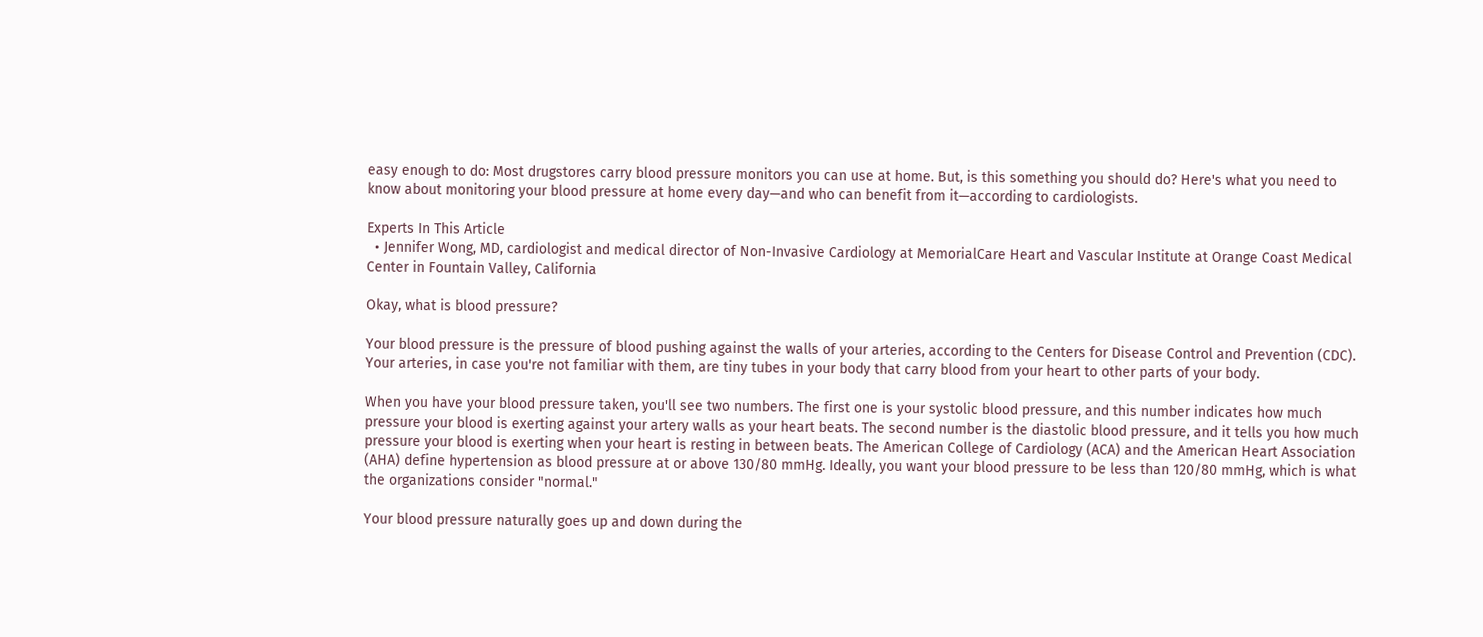easy enough to do: Most drugstores carry blood pressure monitors you can use at home. But, is this something you should do? Here's what you need to know about monitoring your blood pressure at home every day—and who can benefit from it—according to cardiologists.

Experts In This Article
  • Jennifer Wong, MD, cardiologist and medical director of Non-Invasive Cardiology at MemorialCare Heart and Vascular Institute at Orange Coast Medical Center in Fountain Valley, California

Okay, what is blood pressure?

Your blood pressure is the pressure of blood pushing against the walls of your arteries, according to the Centers for Disease Control and Prevention (CDC). Your arteries, in case you're not familiar with them, are tiny tubes in your body that carry blood from your heart to other parts of your body.

When you have your blood pressure taken, you'll see two numbers. The first one is your systolic blood pressure, and this number indicates how much pressure your blood is exerting against your artery walls as your heart beats. The second number is the diastolic blood pressure, and it tells you how much pressure your blood is exerting when your heart is resting in between beats. The American College of Cardiology (ACA) and the American Heart Association (AHA) define hypertension as blood pressure at or above 130/80 mmHg. Ideally, you want your blood pressure to be less than 120/80 mmHg, which is what the organizations consider "normal."

Your blood pressure naturally goes up and down during the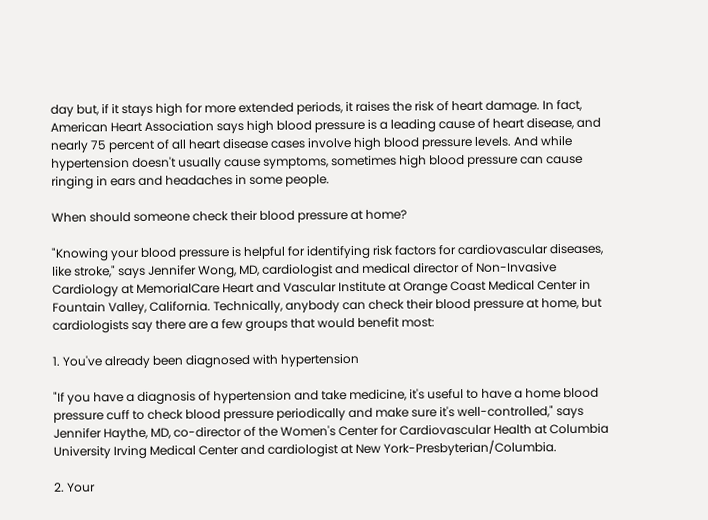day but, if it stays high for more extended periods, it raises the risk of heart damage. In fact, American Heart Association says high blood pressure is a leading cause of heart disease, and nearly 75 percent of all heart disease cases involve high blood pressure levels. And while hypertension doesn't usually cause symptoms, sometimes high blood pressure can cause ringing in ears and headaches in some people.

When should someone check their blood pressure at home?

"Knowing your blood pressure is helpful for identifying risk factors for cardiovascular diseases, like stroke," says Jennifer Wong, MD, cardiologist and medical director of Non-Invasive Cardiology at MemorialCare Heart and Vascular Institute at Orange Coast Medical Center in Fountain Valley, California. Technically, anybody can check their blood pressure at home, but cardiologists say there are a few groups that would benefit most:

1. You've already been diagnosed with hypertension

"If you have a diagnosis of hypertension and take medicine, it's useful to have a home blood pressure cuff to check blood pressure periodically and make sure it's well-controlled," says Jennifer Haythe, MD, co-director of the Women's Center for Cardiovascular Health at Columbia University Irving Medical Center and cardiologist at New York-Presbyterian/Columbia.

2. Your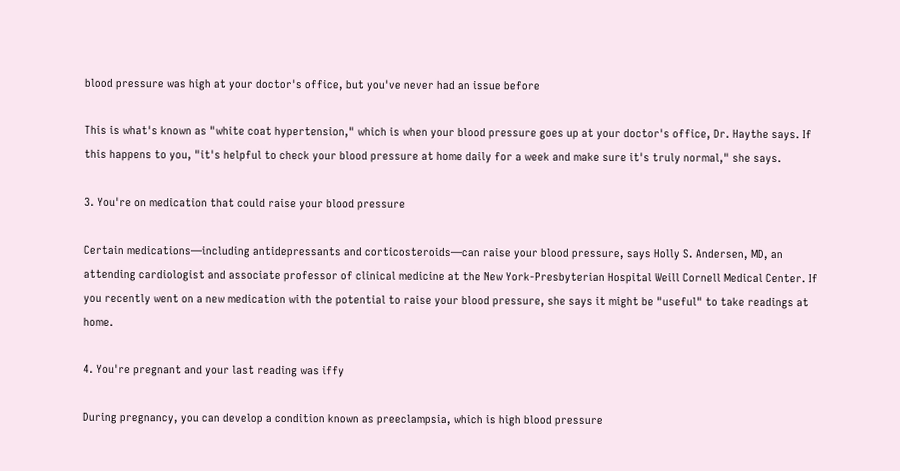blood pressure was high at your doctor's office, but you've never had an issue before

This is what's known as "white coat hypertension," which is when your blood pressure goes up at your doctor's office, Dr. Haythe says. If this happens to you, "it's helpful to check your blood pressure at home daily for a week and make sure it's truly normal," she says.

3. You're on medication that could raise your blood pressure

Certain medications—including antidepressants and corticosteroids—can raise your blood pressure, says Holly S. Andersen, MD, an attending cardiologist and associate professor of clinical medicine at the New York-Presbyterian Hospital Weill Cornell Medical Center. If you recently went on a new medication with the potential to raise your blood pressure, she says it might be "useful" to take readings at home.

4. You're pregnant and your last reading was iffy

During pregnancy, you can develop a condition known as preeclampsia, which is high blood pressure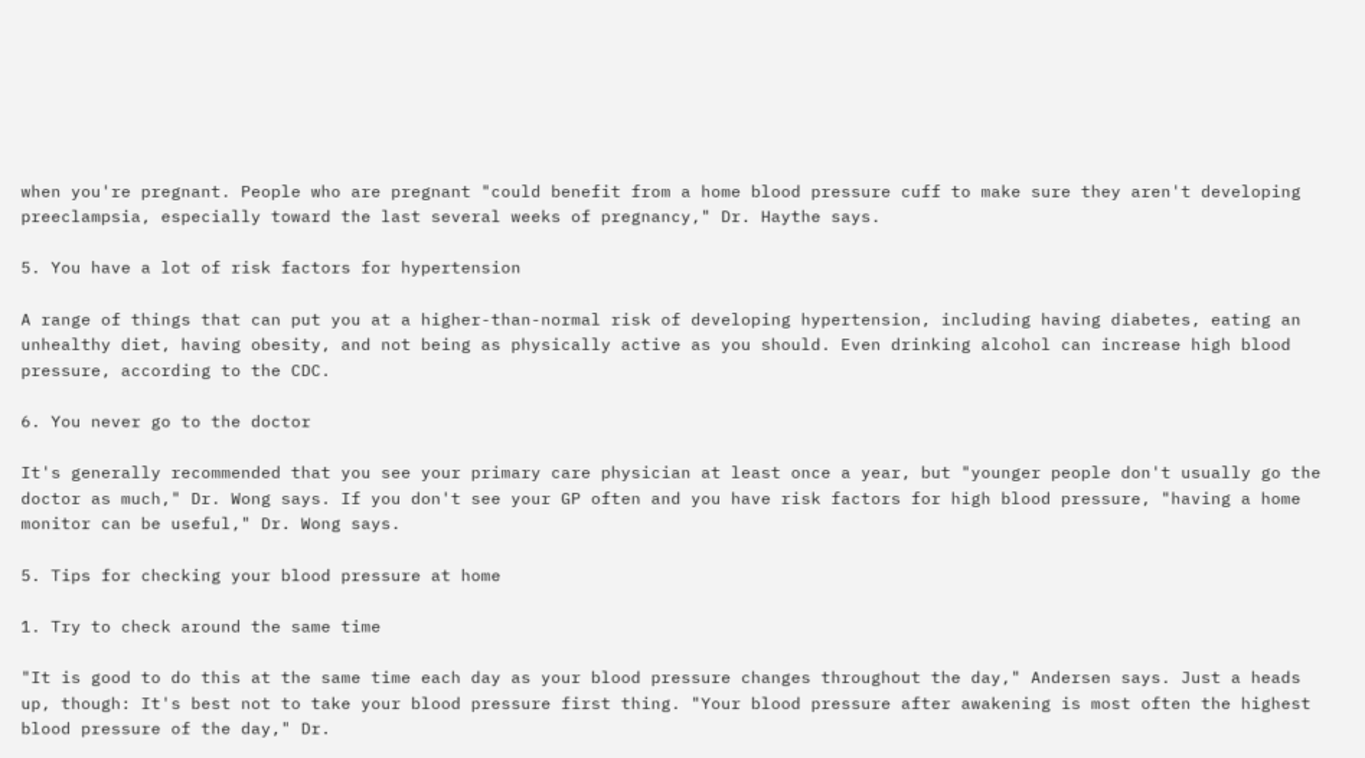when you're pregnant. People who are pregnant "could benefit from a home blood pressure cuff to make sure they aren't developing preeclampsia, especially toward the last several weeks of pregnancy," Dr. Haythe says.

5. You have a lot of risk factors for hypertension

A range of things that can put you at a higher-than-normal risk of developing hypertension, including having diabetes, eating an unhealthy diet, having obesity, and not being as physically active as you should. Even drinking alcohol can increase high blood pressure, according to the CDC.

6. You never go to the doctor

It's generally recommended that you see your primary care physician at least once a year, but "younger people don't usually go the doctor as much," Dr. Wong says. If you don't see your GP often and you have risk factors for high blood pressure, "having a home monitor can be useful," Dr. Wong says.

5. Tips for checking your blood pressure at home

1. Try to check around the same time

"It is good to do this at the same time each day as your blood pressure changes throughout the day," Andersen says. Just a heads up, though: It's best not to take your blood pressure first thing. "Your blood pressure after awakening is most often the highest blood pressure of the day," Dr.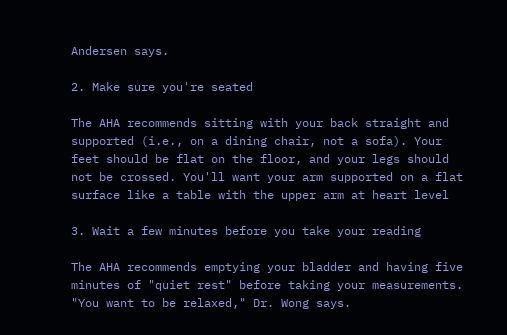Andersen says.

2. Make sure you're seated

The AHA recommends sitting with your back straight and supported (i.e., on a dining chair, not a sofa). Your feet should be flat on the floor, and your legs should not be crossed. You'll want your arm supported on a flat surface like a table with the upper arm at heart level

3. Wait a few minutes before you take your reading

The AHA recommends emptying your bladder and having five minutes of "quiet rest" before taking your measurements. "You want to be relaxed," Dr. Wong says.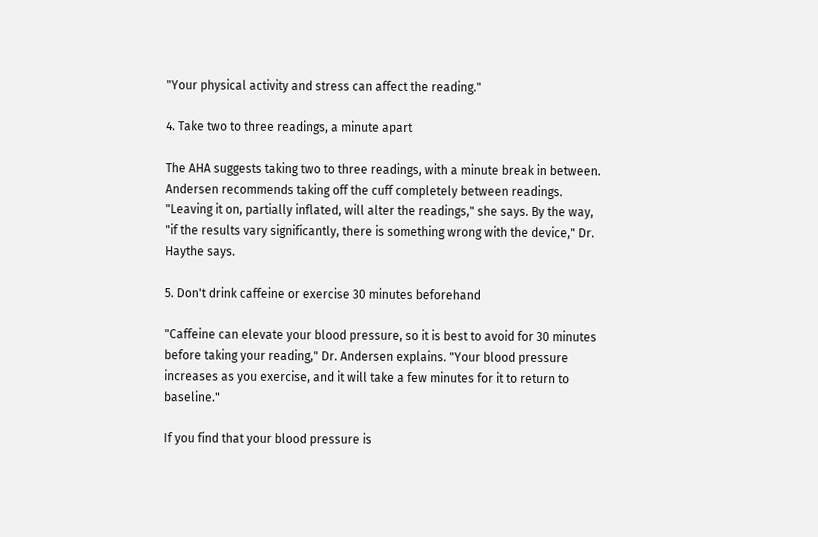"Your physical activity and stress can affect the reading."

4. Take two to three readings, a minute apart

The AHA suggests taking two to three readings, with a minute break in between. Andersen recommends taking off the cuff completely between readings. "Leaving it on, partially inflated, will alter the readings," she says. By the way, "if the results vary significantly, there is something wrong with the device," Dr. Haythe says.

5. Don't drink caffeine or exercise 30 minutes beforehand

"Caffeine can elevate your blood pressure, so it is best to avoid for 30 minutes before taking your reading," Dr. Andersen explains. "Your blood pressure increases as you exercise, and it will take a few minutes for it to return to baseline."

If you find that your blood pressure is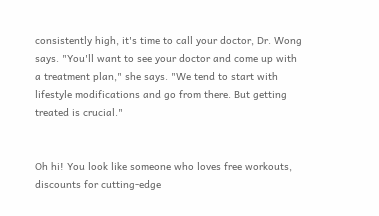consistently high, it's time to call your doctor, Dr. Wong says. "You'll want to see your doctor and come up with a treatment plan," she says. "We tend to start with lifestyle modifications and go from there. But getting treated is crucial."


Oh hi! You look like someone who loves free workouts, discounts for cutting-edge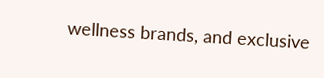wellness brands, and exclusive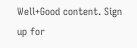Well+Good content. Sign up for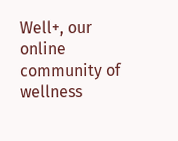Well+, our online community of wellness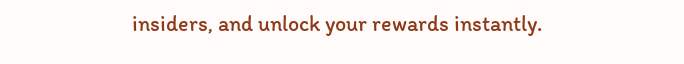insiders, and unlock your rewards instantly.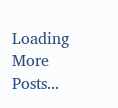Loading More Posts...